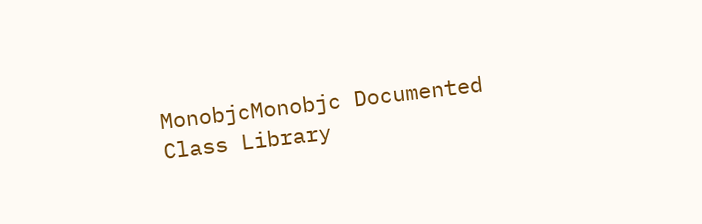MonobjcMonobjc Documented Class Library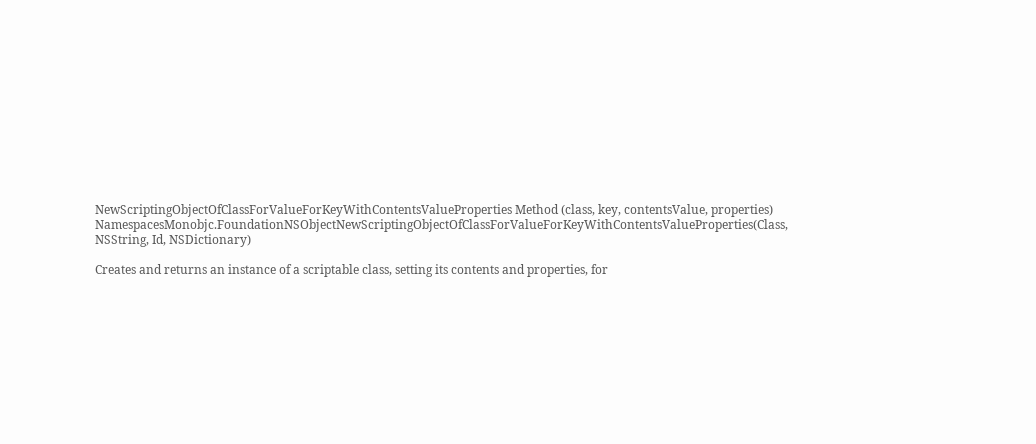NewScriptingObjectOfClassForValueForKeyWithContentsValueProperties Method (class, key, contentsValue, properties)
NamespacesMonobjc.FoundationNSObjectNewScriptingObjectOfClassForValueForKeyWithContentsValueProperties(Class, NSString, Id, NSDictionary)

Creates and returns an instance of a scriptable class, setting its contents and properties, for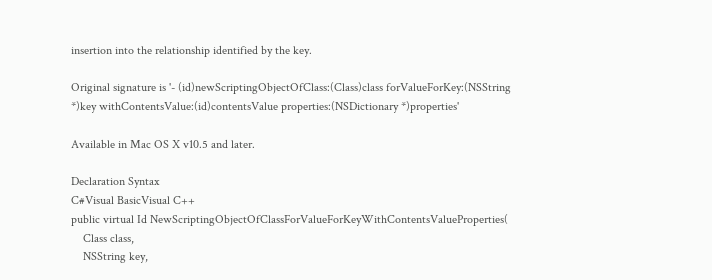insertion into the relationship identified by the key.

Original signature is '- (id)newScriptingObjectOfClass:(Class)class forValueForKey:(NSString *)key withContentsValue:(id)contentsValue properties:(NSDictionary *)properties'

Available in Mac OS X v10.5 and later.

Declaration Syntax
C#Visual BasicVisual C++
public virtual Id NewScriptingObjectOfClassForValueForKeyWithContentsValueProperties(
    Class class,
    NSString key,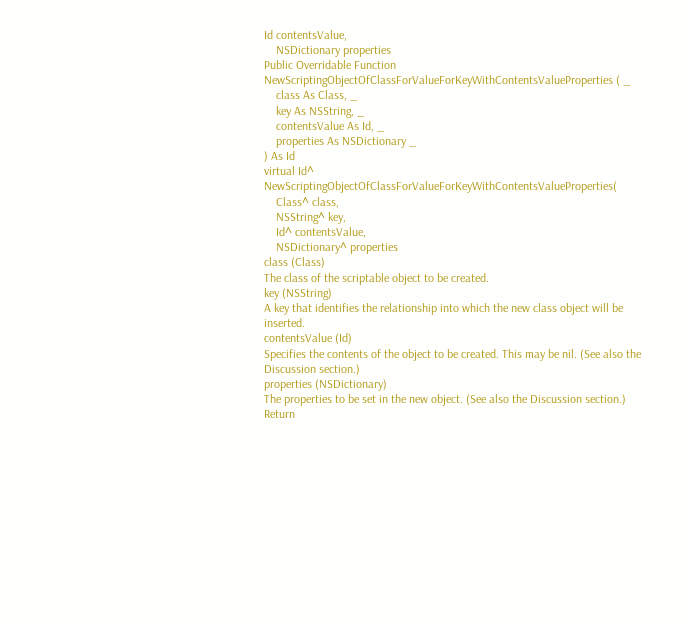Id contentsValue,
    NSDictionary properties
Public Overridable Function NewScriptingObjectOfClassForValueForKeyWithContentsValueProperties ( _
    class As Class, _
    key As NSString, _
    contentsValue As Id, _
    properties As NSDictionary _
) As Id
virtual Id^ NewScriptingObjectOfClassForValueForKeyWithContentsValueProperties(
    Class^ class,
    NSString^ key,
    Id^ contentsValue,
    NSDictionary^ properties
class (Class)
The class of the scriptable object to be created.
key (NSString)
A key that identifies the relationship into which the new class object will be inserted.
contentsValue (Id)
Specifies the contents of the object to be created. This may be nil. (See also the Discussion section.)
properties (NSDictionary)
The properties to be set in the new object. (See also the Discussion section.)
Return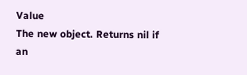Value
The new object. Returns nil if an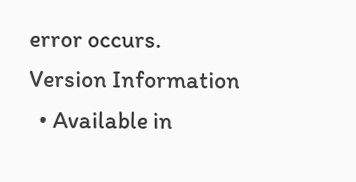error occurs.
Version Information
  • Available in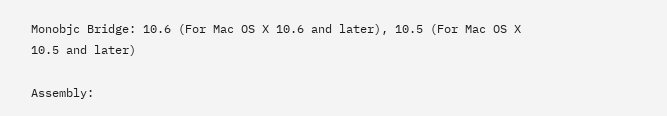Monobjc Bridge: 10.6 (For Mac OS X 10.6 and later), 10.5 (For Mac OS X 10.5 and later)

Assembly: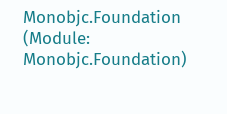Monobjc.Foundation (Module: Monobjc.Foundation)